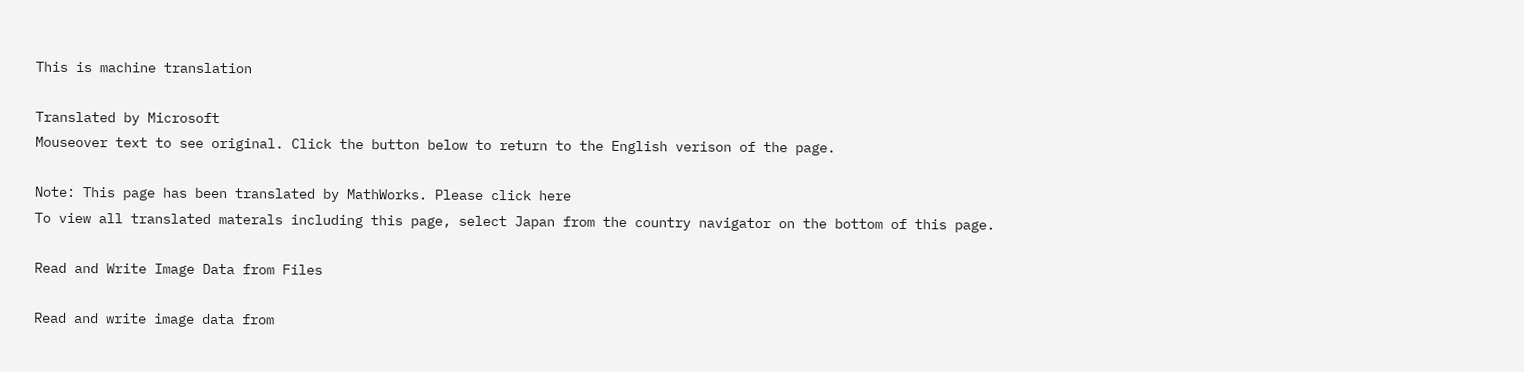This is machine translation

Translated by Microsoft
Mouseover text to see original. Click the button below to return to the English verison of the page.

Note: This page has been translated by MathWorks. Please click here
To view all translated materals including this page, select Japan from the country navigator on the bottom of this page.

Read and Write Image Data from Files

Read and write image data from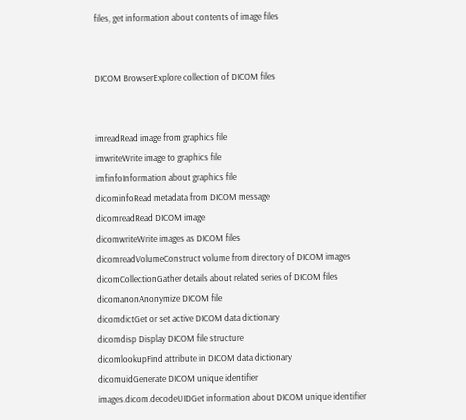files, get information about contents of image files


DICOM BrowserExplore collection of DICOM files


imreadRead image from graphics file
imwriteWrite image to graphics file
imfinfoInformation about graphics file
dicominfoRead metadata from DICOM message
dicomreadRead DICOM image
dicomwriteWrite images as DICOM files
dicomreadVolumeConstruct volume from directory of DICOM images
dicomCollectionGather details about related series of DICOM files
dicomanonAnonymize DICOM file
dicomdictGet or set active DICOM data dictionary
dicomdisp Display DICOM file structure
dicomlookupFind attribute in DICOM data dictionary
dicomuidGenerate DICOM unique identifier
images.dicom.decodeUIDGet information about DICOM unique identifier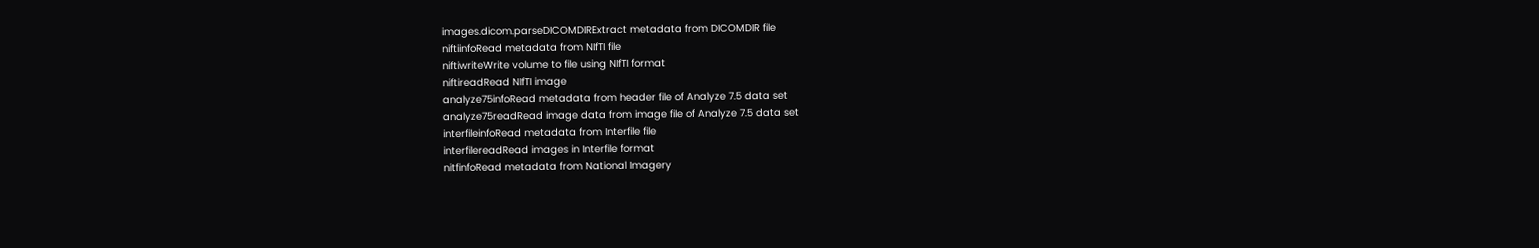images.dicom.parseDICOMDIRExtract metadata from DICOMDIR file
niftiinfoRead metadata from NIfTI file
niftiwriteWrite volume to file using NIfTI format
niftireadRead NIfTI image
analyze75infoRead metadata from header file of Analyze 7.5 data set
analyze75readRead image data from image file of Analyze 7.5 data set
interfileinfoRead metadata from Interfile file
interfilereadRead images in Interfile format
nitfinfoRead metadata from National Imagery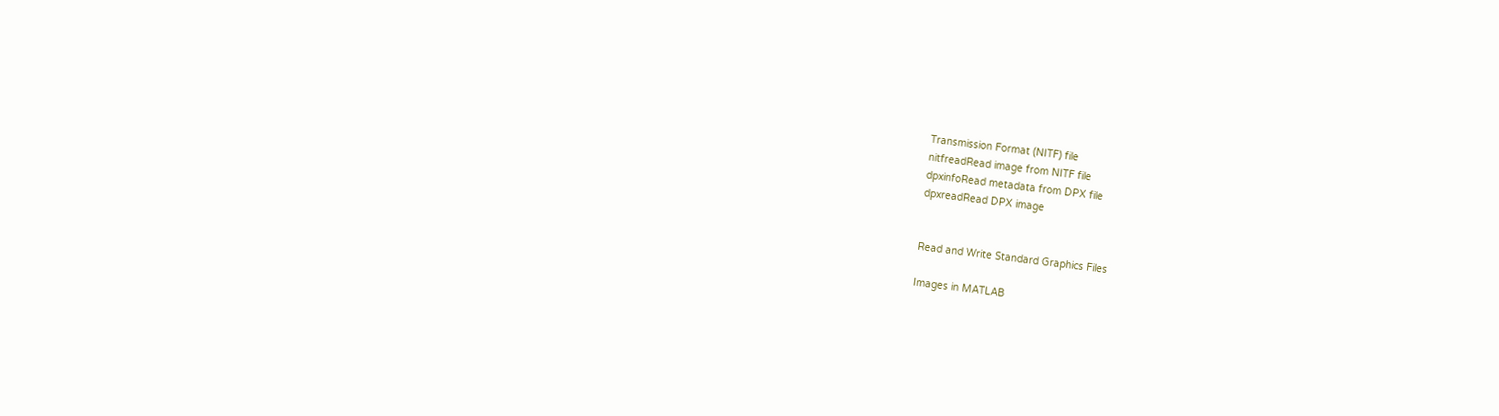Transmission Format (NITF) file
nitfreadRead image from NITF file
dpxinfoRead metadata from DPX file
dpxreadRead DPX image


Read and Write Standard Graphics Files

Images in MATLAB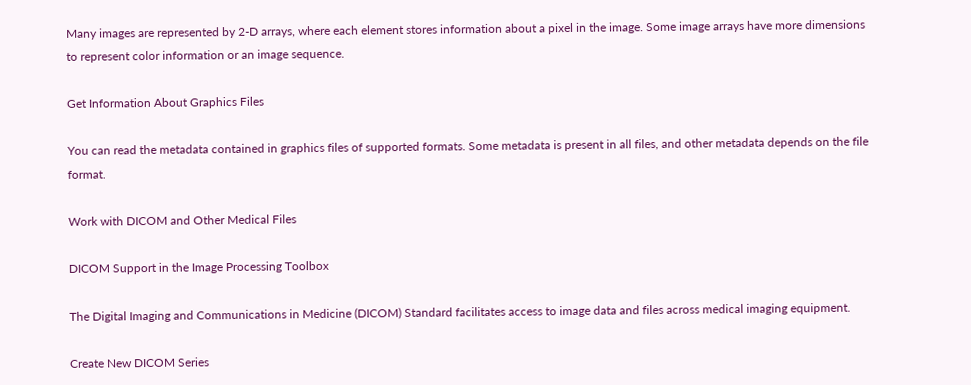Many images are represented by 2-D arrays, where each element stores information about a pixel in the image. Some image arrays have more dimensions to represent color information or an image sequence.

Get Information About Graphics Files

You can read the metadata contained in graphics files of supported formats. Some metadata is present in all files, and other metadata depends on the file format.

Work with DICOM and Other Medical Files

DICOM Support in the Image Processing Toolbox

The Digital Imaging and Communications in Medicine (DICOM) Standard facilitates access to image data and files across medical imaging equipment.

Create New DICOM Series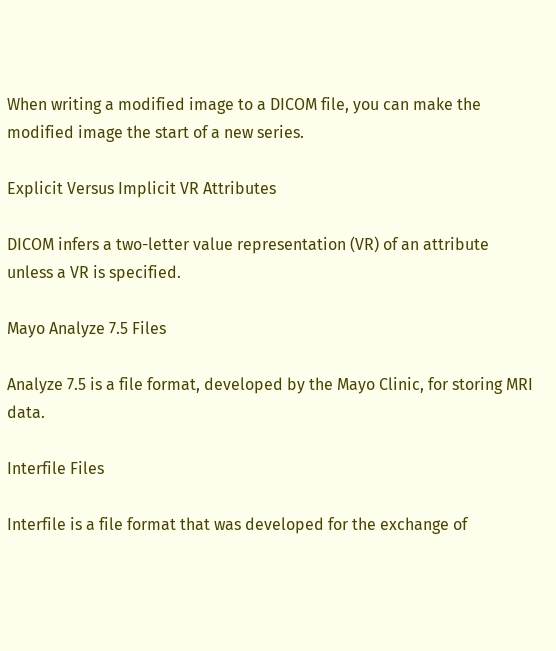When writing a modified image to a DICOM file, you can make the modified image the start of a new series.

Explicit Versus Implicit VR Attributes

DICOM infers a two-letter value representation (VR) of an attribute unless a VR is specified.

Mayo Analyze 7.5 Files

Analyze 7.5 is a file format, developed by the Mayo Clinic, for storing MRI data.

Interfile Files

Interfile is a file format that was developed for the exchange of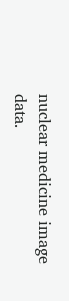nuclear medicine image data.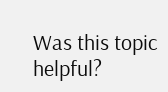Was this topic helpful?